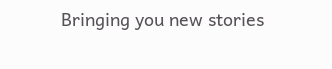Bringing you new stories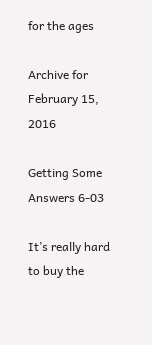for the ages

Archive for February 15, 2016

Getting Some Answers 6-03

It’s really hard to buy the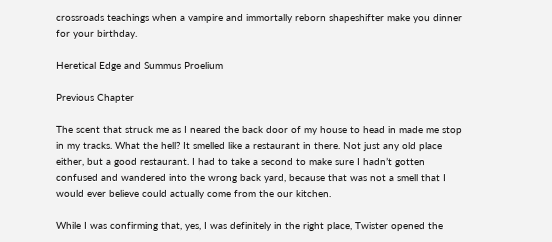crossroads teachings when a vampire and immortally reborn shapeshifter make you dinner for your birthday.

Heretical Edge and Summus Proelium

Previous Chapter

The scent that struck me as I neared the back door of my house to head in made me stop in my tracks. What the hell? It smelled like a restaurant in there. Not just any old place either, but a good restaurant. I had to take a second to make sure I hadn’t gotten confused and wandered into the wrong back yard, because that was not a smell that I would ever believe could actually come from the our kitchen.

While I was confirming that, yes, I was definitely in the right place, Twister opened the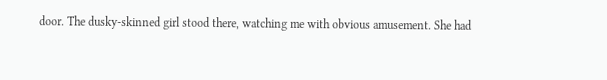door. The dusky-skinned girl stood there, watching me with obvious amusement. She had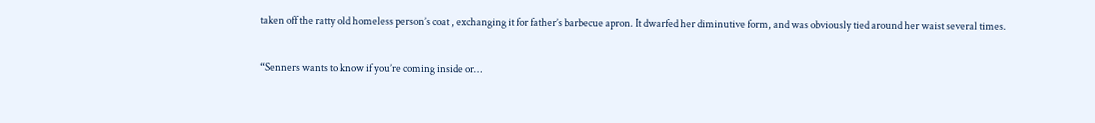taken off the ratty old homeless person’s coat , exchanging it for father’s barbecue apron. It dwarfed her diminutive form, and was obviously tied around her waist several times.

“Senners wants to know if you’re coming inside or…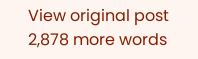View original post 2,878 more words